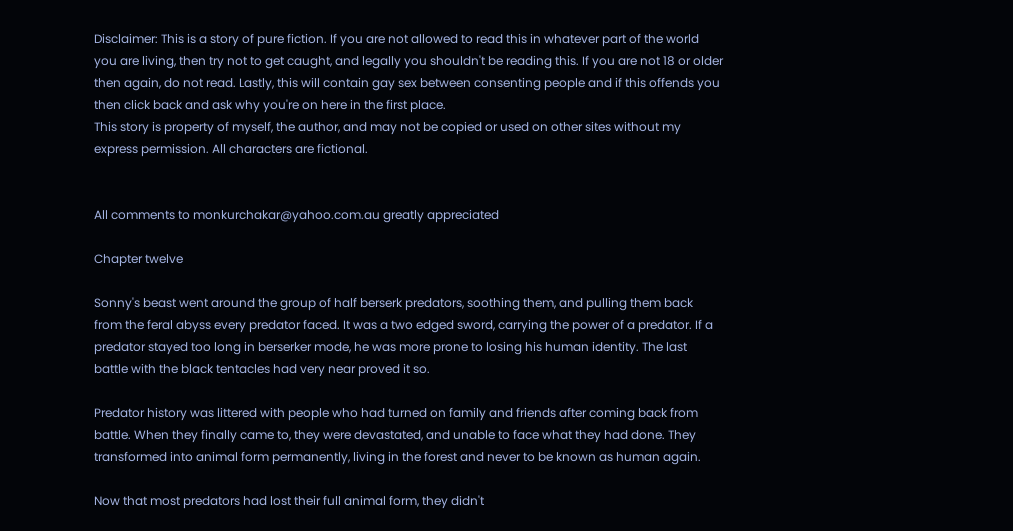Disclaimer: This is a story of pure fiction. If you are not allowed to read this in whatever part of the world you are living, then try not to get caught, and legally you shouldn't be reading this. If you are not 18 or older then again, do not read. Lastly, this will contain gay sex between consenting people and if this offends you then click back and ask why you're on here in the first place.
This story is property of myself, the author, and may not be copied or used on other sites without my express permission. All characters are fictional.


All comments to monkurchakar@yahoo.com.au greatly appreciated

Chapter twelve

Sonny's beast went around the group of half berserk predators, soothing them, and pulling them back from the feral abyss every predator faced. It was a two edged sword, carrying the power of a predator. If a predator stayed too long in berserker mode, he was more prone to losing his human identity. The last battle with the black tentacles had very near proved it so.

Predator history was littered with people who had turned on family and friends after coming back from battle. When they finally came to, they were devastated, and unable to face what they had done. They transformed into animal form permanently, living in the forest and never to be known as human again.

Now that most predators had lost their full animal form, they didn't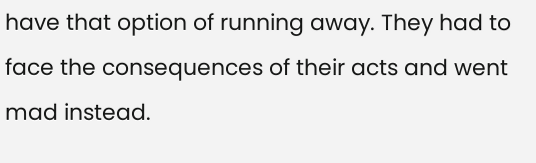have that option of running away. They had to face the consequences of their acts and went mad instead.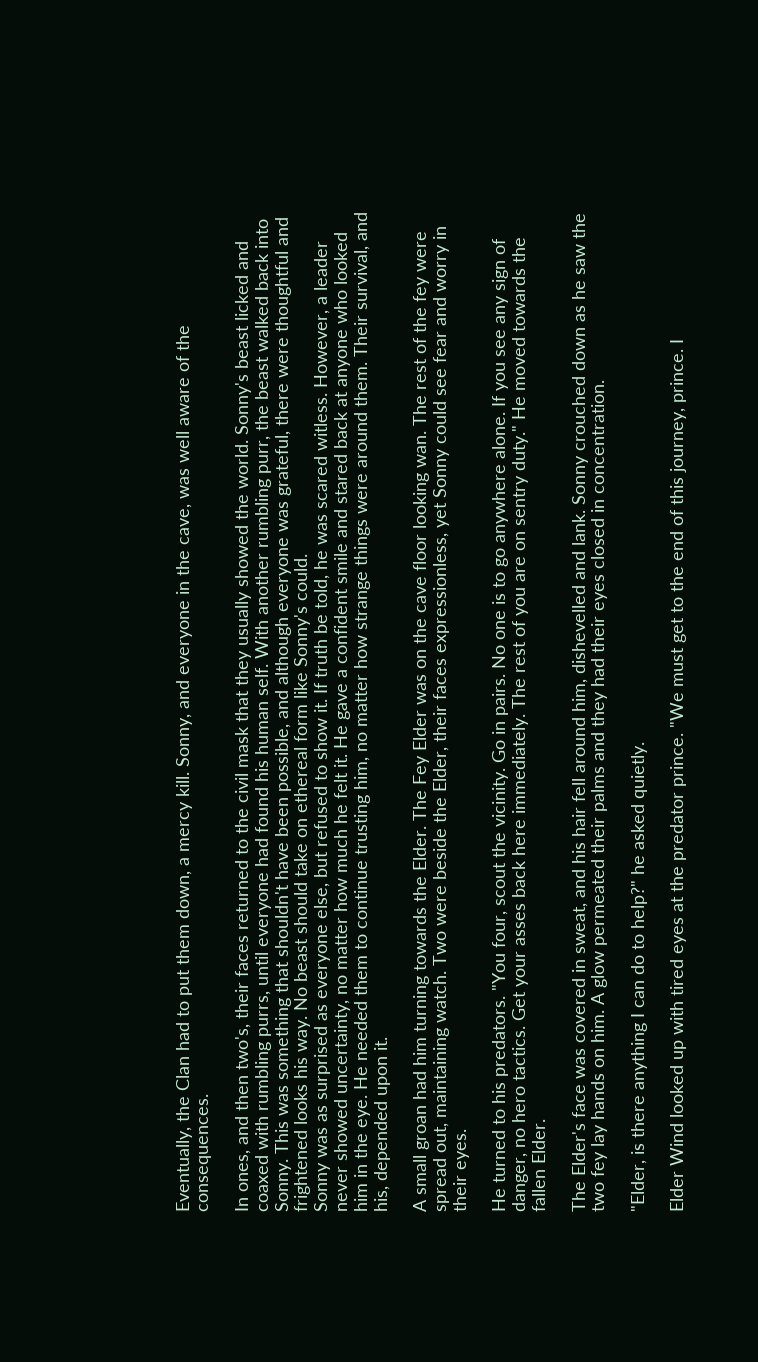Eventually, the Clan had to put them down, a mercy kill. Sonny, and everyone in the cave, was well aware of the consequences.

In ones, and then two's, their faces returned to the civil mask that they usually showed the world. Sonny's beast licked and coaxed with rumbling purrs, until everyone had found his human self. With another rumbling purr, the beast walked back into Sonny. This was something that shouldn't have been possible, and although everyone was grateful, there were thoughtful and frightened looks his way. No beast should take on ethereal form like Sonny's could.
Sonny was as surprised as everyone else, but refused to show it. If truth be told, he was scared witless. However, a leader never showed uncertainty, no matter how much he felt it. He gave a confident smile and stared back at anyone who looked him in the eye. He needed them to continue trusting him, no matter how strange things were around them. Their survival, and his, depended upon it.

A small groan had him turning towards the Elder. The Fey Elder was on the cave floor looking wan. The rest of the fey were spread out, maintaining watch. Two were beside the Elder, their faces expressionless, yet Sonny could see fear and worry in their eyes.

He turned to his predators. "You four, scout the vicinity. Go in pairs. No one is to go anywhere alone. If you see any sign of danger, no hero tactics. Get your asses back here immediately. The rest of you are on sentry duty." He moved towards the fallen Elder.

The Elder's face was covered in sweat, and his hair fell around him, dishevelled and lank. Sonny crouched down as he saw the two fey lay hands on him. A glow permeated their palms and they had their eyes closed in concentration.

"Elder, is there anything I can do to help?" he asked quietly.

Elder Wind looked up with tired eyes at the predator prince. "We must get to the end of this journey, prince. I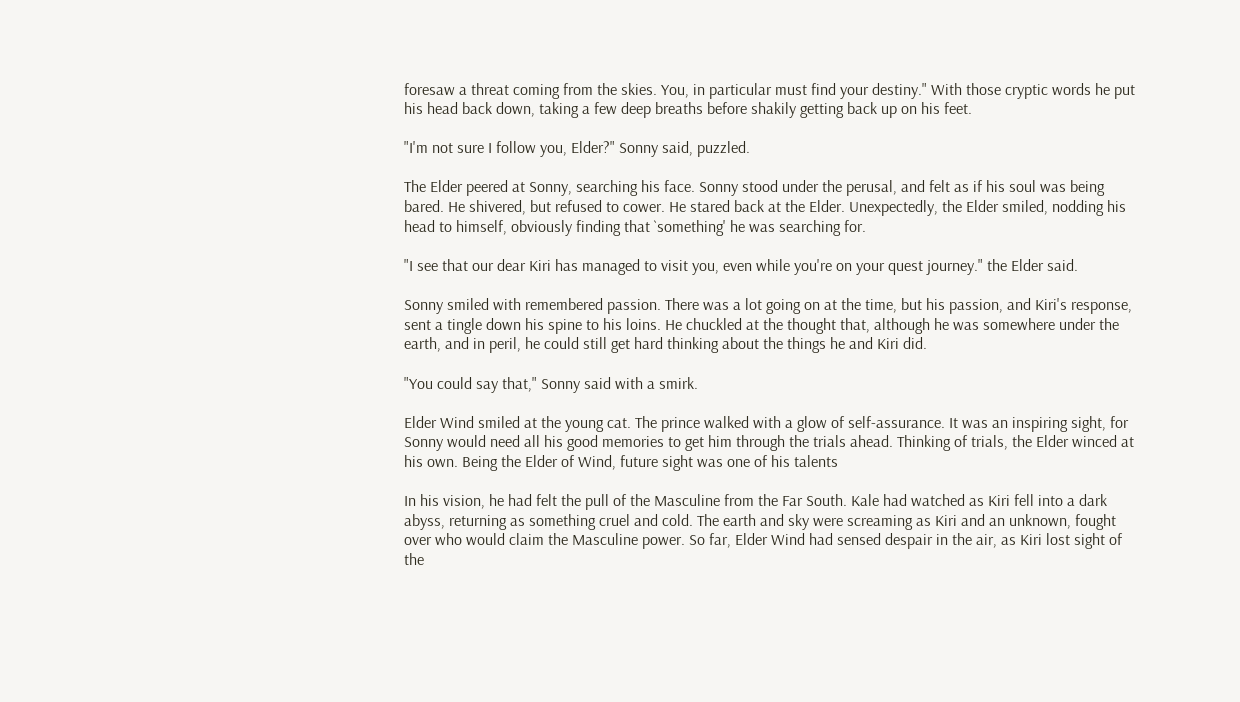foresaw a threat coming from the skies. You, in particular must find your destiny." With those cryptic words he put his head back down, taking a few deep breaths before shakily getting back up on his feet.

"I'm not sure I follow you, Elder?" Sonny said, puzzled.

The Elder peered at Sonny, searching his face. Sonny stood under the perusal, and felt as if his soul was being bared. He shivered, but refused to cower. He stared back at the Elder. Unexpectedly, the Elder smiled, nodding his head to himself, obviously finding that `something' he was searching for.

"I see that our dear Kiri has managed to visit you, even while you're on your quest journey." the Elder said.

Sonny smiled with remembered passion. There was a lot going on at the time, but his passion, and Kiri's response, sent a tingle down his spine to his loins. He chuckled at the thought that, although he was somewhere under the earth, and in peril, he could still get hard thinking about the things he and Kiri did.

"You could say that," Sonny said with a smirk.

Elder Wind smiled at the young cat. The prince walked with a glow of self-assurance. It was an inspiring sight, for Sonny would need all his good memories to get him through the trials ahead. Thinking of trials, the Elder winced at his own. Being the Elder of Wind, future sight was one of his talents

In his vision, he had felt the pull of the Masculine from the Far South. Kale had watched as Kiri fell into a dark abyss, returning as something cruel and cold. The earth and sky were screaming as Kiri and an unknown, fought over who would claim the Masculine power. So far, Elder Wind had sensed despair in the air, as Kiri lost sight of the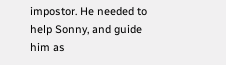impostor. He needed to help Sonny, and guide him as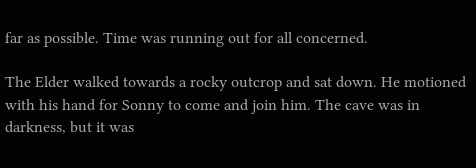far as possible. Time was running out for all concerned.

The Elder walked towards a rocky outcrop and sat down. He motioned with his hand for Sonny to come and join him. The cave was in darkness, but it was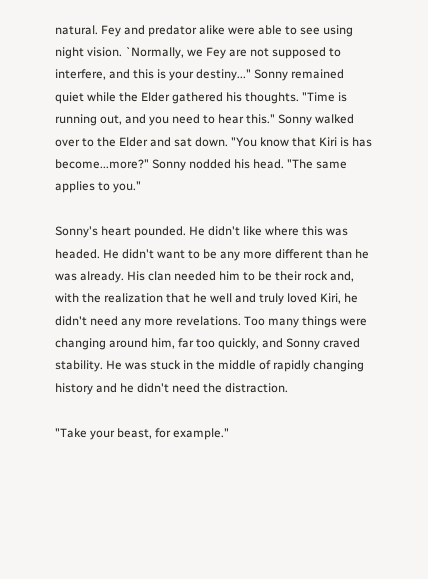natural. Fey and predator alike were able to see using night vision. `Normally, we Fey are not supposed to interfere, and this is your destiny..." Sonny remained quiet while the Elder gathered his thoughts. "Time is running out, and you need to hear this." Sonny walked over to the Elder and sat down. "You know that Kiri is has become...more?" Sonny nodded his head. "The same applies to you."

Sonny's heart pounded. He didn't like where this was headed. He didn't want to be any more different than he was already. His clan needed him to be their rock and, with the realization that he well and truly loved Kiri, he didn't need any more revelations. Too many things were changing around him, far too quickly, and Sonny craved stability. He was stuck in the middle of rapidly changing history and he didn't need the distraction.

"Take your beast, for example."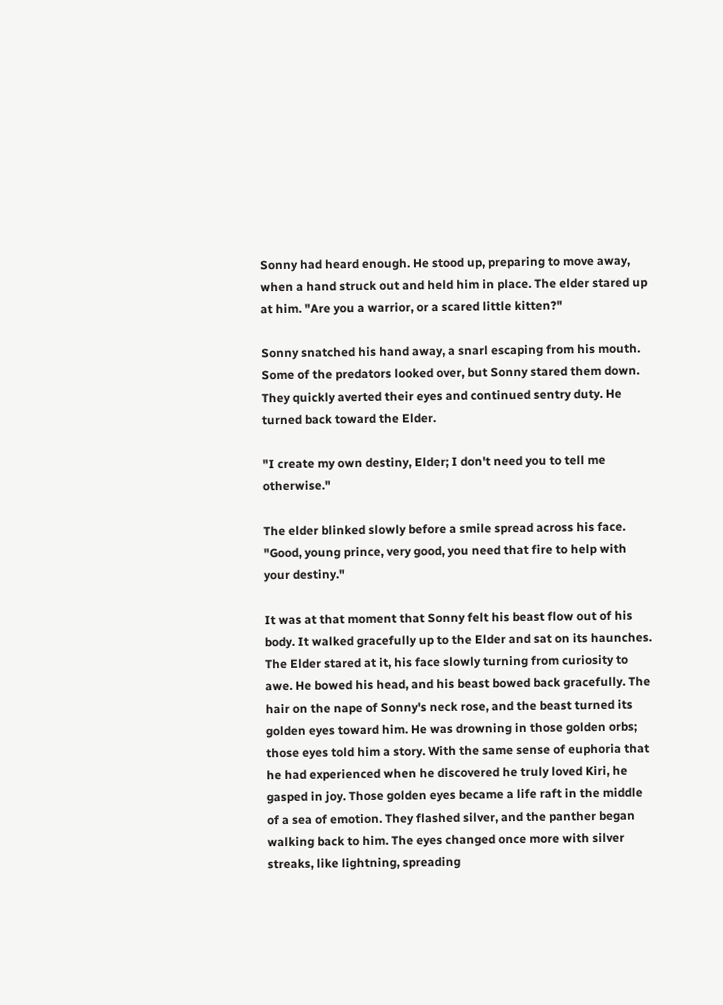Sonny had heard enough. He stood up, preparing to move away, when a hand struck out and held him in place. The elder stared up at him. "Are you a warrior, or a scared little kitten?"

Sonny snatched his hand away, a snarl escaping from his mouth. Some of the predators looked over, but Sonny stared them down. They quickly averted their eyes and continued sentry duty. He turned back toward the Elder.

"I create my own destiny, Elder; I don't need you to tell me otherwise."

The elder blinked slowly before a smile spread across his face. "Good, young prince, very good, you need that fire to help with your destiny."

It was at that moment that Sonny felt his beast flow out of his body. It walked gracefully up to the Elder and sat on its haunches. The Elder stared at it, his face slowly turning from curiosity to awe. He bowed his head, and his beast bowed back gracefully. The hair on the nape of Sonny's neck rose, and the beast turned its golden eyes toward him. He was drowning in those golden orbs; those eyes told him a story. With the same sense of euphoria that he had experienced when he discovered he truly loved Kiri, he gasped in joy. Those golden eyes became a life raft in the middle of a sea of emotion. They flashed silver, and the panther began walking back to him. The eyes changed once more with silver streaks, like lightning, spreading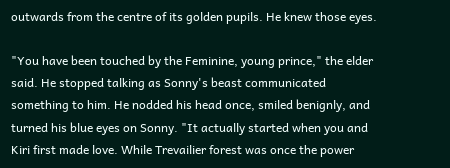outwards from the centre of its golden pupils. He knew those eyes.

"You have been touched by the Feminine, young prince," the elder said. He stopped talking as Sonny's beast communicated something to him. He nodded his head once, smiled benignly, and turned his blue eyes on Sonny. "It actually started when you and Kiri first made love. While Trevailier forest was once the power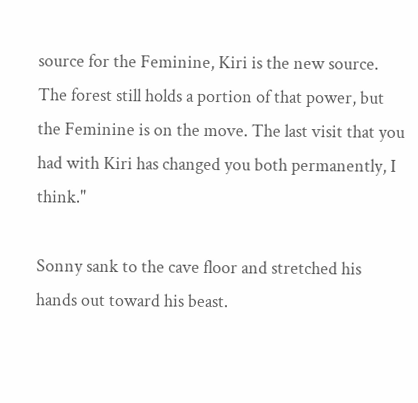source for the Feminine, Kiri is the new source. The forest still holds a portion of that power, but the Feminine is on the move. The last visit that you had with Kiri has changed you both permanently, I think."

Sonny sank to the cave floor and stretched his hands out toward his beast.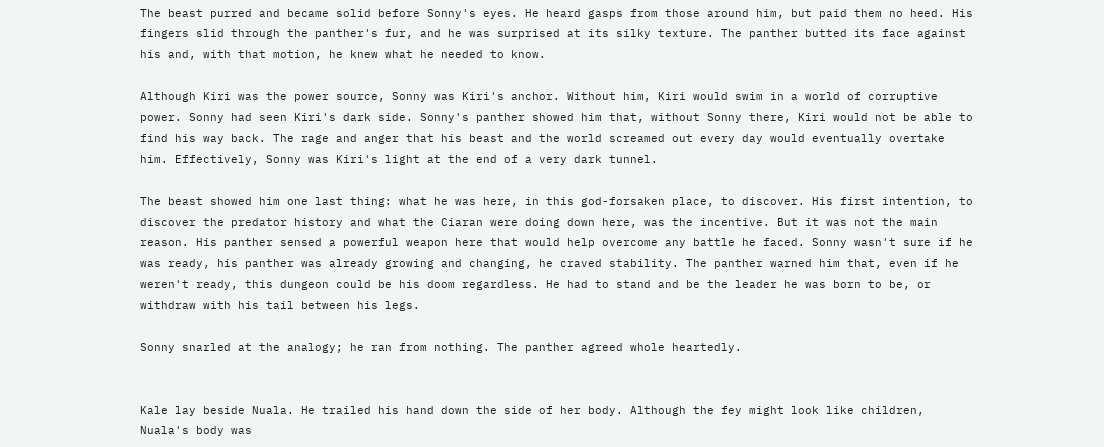The beast purred and became solid before Sonny's eyes. He heard gasps from those around him, but paid them no heed. His fingers slid through the panther's fur, and he was surprised at its silky texture. The panther butted its face against his and, with that motion, he knew what he needed to know.

Although Kiri was the power source, Sonny was Kiri's anchor. Without him, Kiri would swim in a world of corruptive power. Sonny had seen Kiri's dark side. Sonny's panther showed him that, without Sonny there, Kiri would not be able to find his way back. The rage and anger that his beast and the world screamed out every day would eventually overtake him. Effectively, Sonny was Kiri's light at the end of a very dark tunnel.

The beast showed him one last thing: what he was here, in this god-forsaken place, to discover. His first intention, to discover the predator history and what the Ciaran were doing down here, was the incentive. But it was not the main reason. His panther sensed a powerful weapon here that would help overcome any battle he faced. Sonny wasn't sure if he was ready, his panther was already growing and changing, he craved stability. The panther warned him that, even if he weren't ready, this dungeon could be his doom regardless. He had to stand and be the leader he was born to be, or withdraw with his tail between his legs.

Sonny snarled at the analogy; he ran from nothing. The panther agreed whole heartedly.


Kale lay beside Nuala. He trailed his hand down the side of her body. Although the fey might look like children, Nuala's body was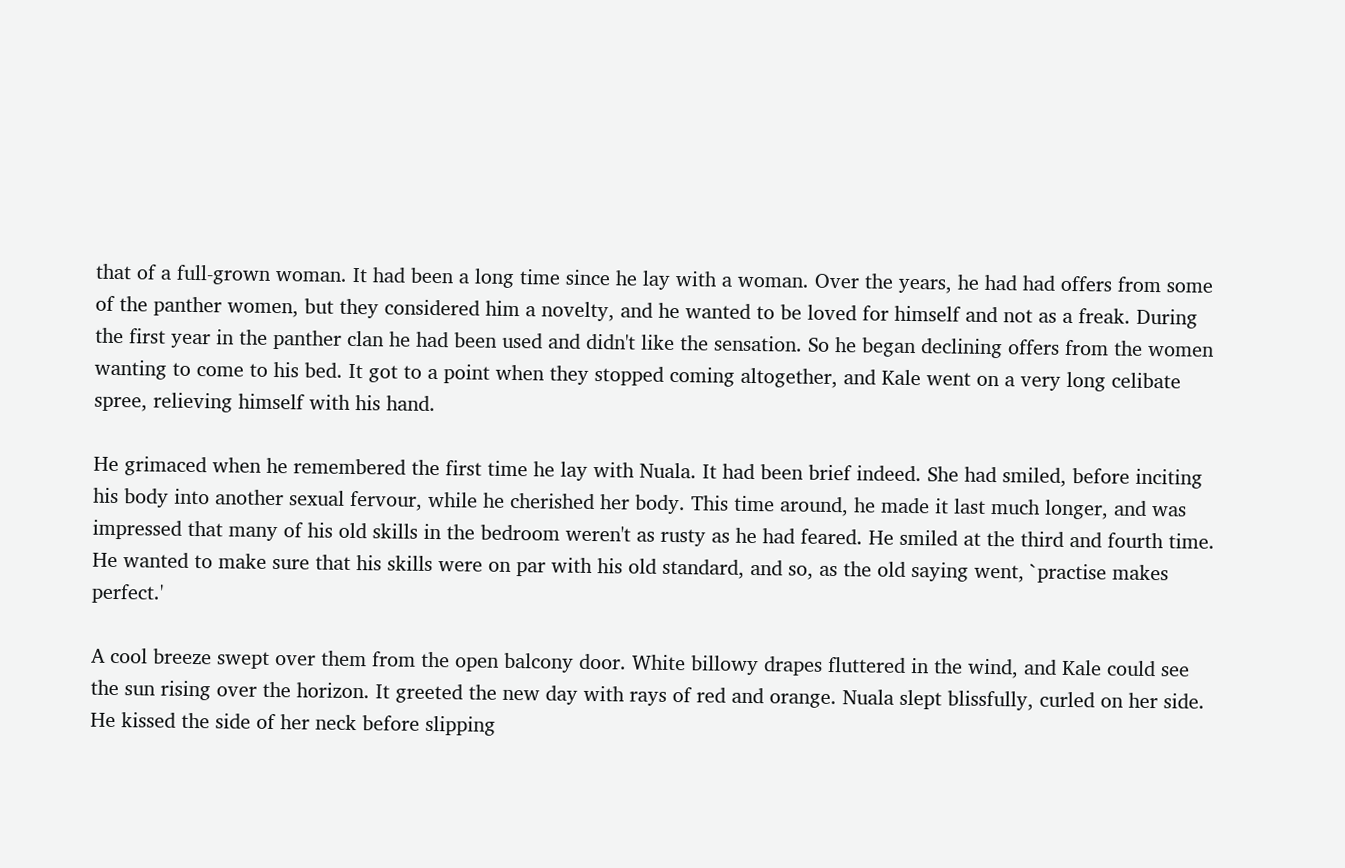that of a full-grown woman. It had been a long time since he lay with a woman. Over the years, he had had offers from some of the panther women, but they considered him a novelty, and he wanted to be loved for himself and not as a freak. During the first year in the panther clan he had been used and didn't like the sensation. So he began declining offers from the women wanting to come to his bed. It got to a point when they stopped coming altogether, and Kale went on a very long celibate spree, relieving himself with his hand.

He grimaced when he remembered the first time he lay with Nuala. It had been brief indeed. She had smiled, before inciting his body into another sexual fervour, while he cherished her body. This time around, he made it last much longer, and was impressed that many of his old skills in the bedroom weren't as rusty as he had feared. He smiled at the third and fourth time. He wanted to make sure that his skills were on par with his old standard, and so, as the old saying went, `practise makes perfect.'

A cool breeze swept over them from the open balcony door. White billowy drapes fluttered in the wind, and Kale could see the sun rising over the horizon. It greeted the new day with rays of red and orange. Nuala slept blissfully, curled on her side. He kissed the side of her neck before slipping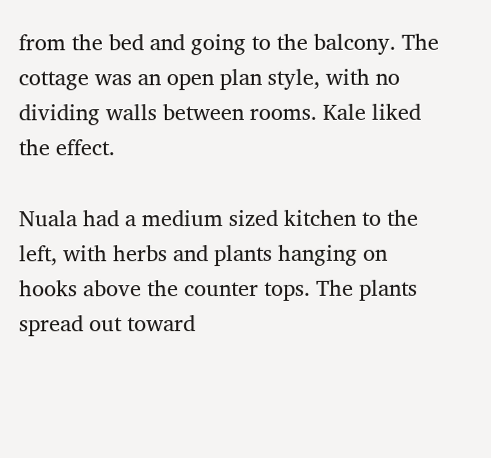from the bed and going to the balcony. The cottage was an open plan style, with no dividing walls between rooms. Kale liked the effect.

Nuala had a medium sized kitchen to the left, with herbs and plants hanging on hooks above the counter tops. The plants spread out toward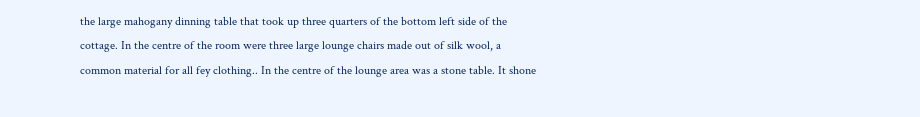the large mahogany dinning table that took up three quarters of the bottom left side of the cottage. In the centre of the room were three large lounge chairs made out of silk wool, a common material for all fey clothing.. In the centre of the lounge area was a stone table. It shone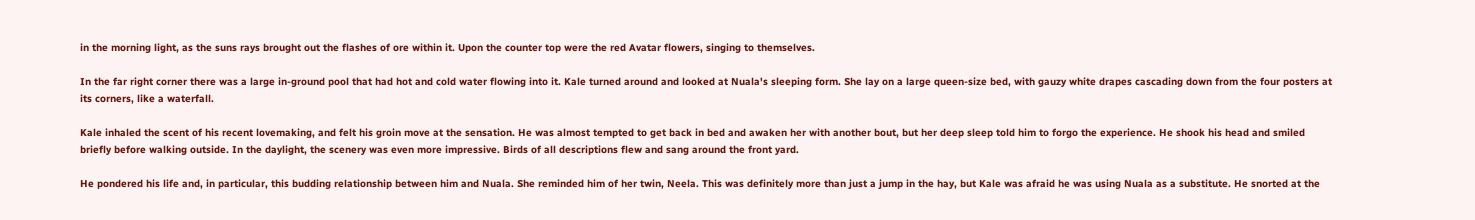in the morning light, as the suns rays brought out the flashes of ore within it. Upon the counter top were the red Avatar flowers, singing to themselves.

In the far right corner there was a large in-ground pool that had hot and cold water flowing into it. Kale turned around and looked at Nuala's sleeping form. She lay on a large queen-size bed, with gauzy white drapes cascading down from the four posters at its corners, like a waterfall.

Kale inhaled the scent of his recent lovemaking, and felt his groin move at the sensation. He was almost tempted to get back in bed and awaken her with another bout, but her deep sleep told him to forgo the experience. He shook his head and smiled briefly before walking outside. In the daylight, the scenery was even more impressive. Birds of all descriptions flew and sang around the front yard.

He pondered his life and, in particular, this budding relationship between him and Nuala. She reminded him of her twin, Neela. This was definitely more than just a jump in the hay, but Kale was afraid he was using Nuala as a substitute. He snorted at the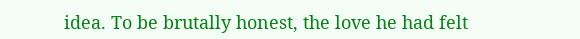idea. To be brutally honest, the love he had felt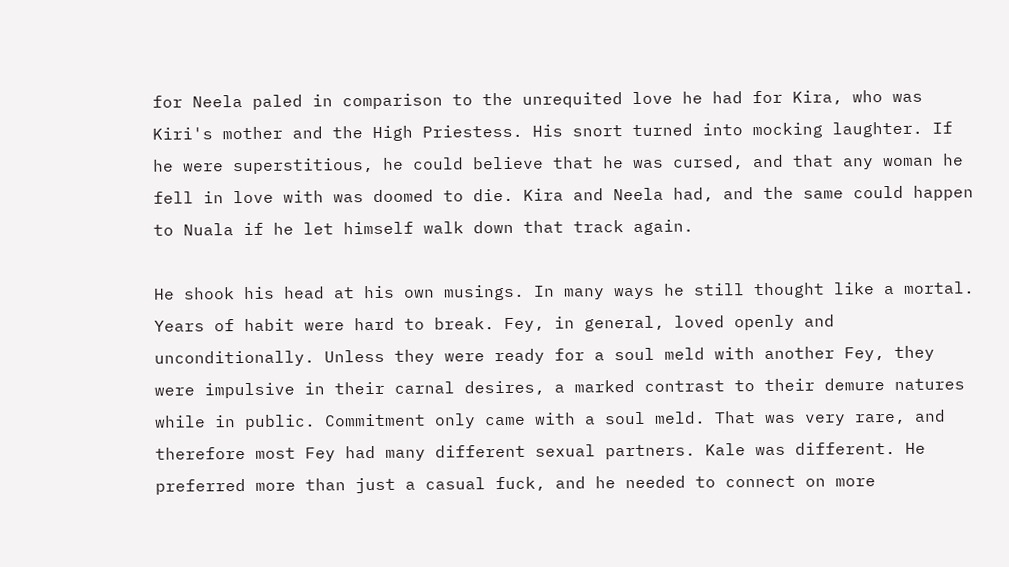for Neela paled in comparison to the unrequited love he had for Kira, who was Kiri's mother and the High Priestess. His snort turned into mocking laughter. If he were superstitious, he could believe that he was cursed, and that any woman he fell in love with was doomed to die. Kira and Neela had, and the same could happen to Nuala if he let himself walk down that track again.

He shook his head at his own musings. In many ways he still thought like a mortal. Years of habit were hard to break. Fey, in general, loved openly and unconditionally. Unless they were ready for a soul meld with another Fey, they were impulsive in their carnal desires, a marked contrast to their demure natures while in public. Commitment only came with a soul meld. That was very rare, and therefore most Fey had many different sexual partners. Kale was different. He preferred more than just a casual fuck, and he needed to connect on more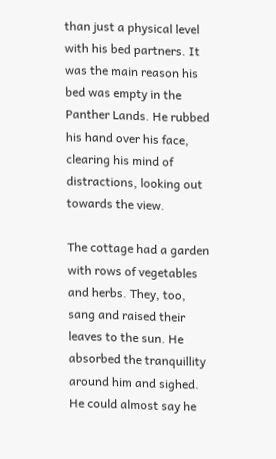than just a physical level with his bed partners. It was the main reason his bed was empty in the Panther Lands. He rubbed his hand over his face, clearing his mind of distractions, looking out towards the view.

The cottage had a garden with rows of vegetables and herbs. They, too, sang and raised their leaves to the sun. He absorbed the tranquillity around him and sighed. He could almost say he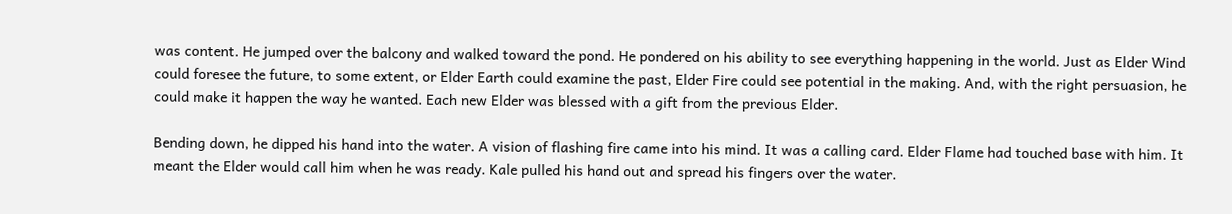was content. He jumped over the balcony and walked toward the pond. He pondered on his ability to see everything happening in the world. Just as Elder Wind could foresee the future, to some extent, or Elder Earth could examine the past, Elder Fire could see potential in the making. And, with the right persuasion, he could make it happen the way he wanted. Each new Elder was blessed with a gift from the previous Elder.

Bending down, he dipped his hand into the water. A vision of flashing fire came into his mind. It was a calling card. Elder Flame had touched base with him. It meant the Elder would call him when he was ready. Kale pulled his hand out and spread his fingers over the water.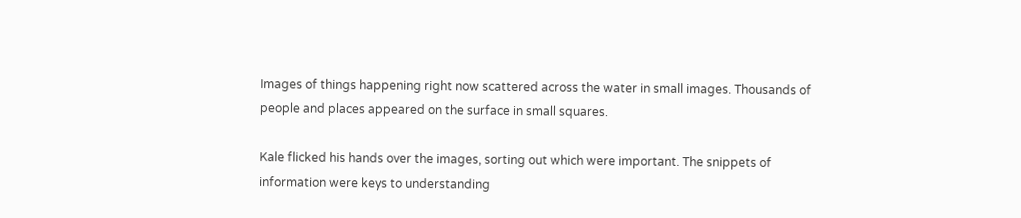Images of things happening right now scattered across the water in small images. Thousands of people and places appeared on the surface in small squares.

Kale flicked his hands over the images, sorting out which were important. The snippets of information were keys to understanding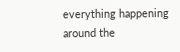everything happening around the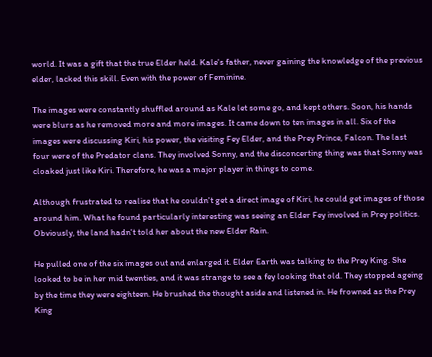world. It was a gift that the true Elder held. Kale's father, never gaining the knowledge of the previous elder, lacked this skill. Even with the power of Feminine.

The images were constantly shuffled around as Kale let some go, and kept others. Soon, his hands were blurs as he removed more and more images. It came down to ten images in all. Six of the images were discussing Kiri, his power, the visiting Fey Elder, and the Prey Prince, Falcon. The last four were of the Predator clans. They involved Sonny, and the disconcerting thing was that Sonny was cloaked just like Kiri. Therefore, he was a major player in things to come.

Although frustrated to realise that he couldn't get a direct image of Kiri, he could get images of those around him. What he found particularly interesting was seeing an Elder Fey involved in Prey politics. Obviously, the land hadn't told her about the new Elder Rain.

He pulled one of the six images out and enlarged it. Elder Earth was talking to the Prey King. She looked to be in her mid twenties, and it was strange to see a fey looking that old. They stopped ageing by the time they were eighteen. He brushed the thought aside and listened in. He frowned as the Prey King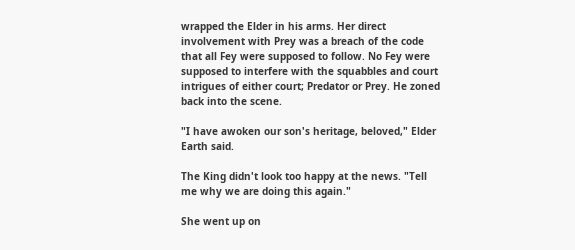wrapped the Elder in his arms. Her direct involvement with Prey was a breach of the code that all Fey were supposed to follow. No Fey were supposed to interfere with the squabbles and court intrigues of either court; Predator or Prey. He zoned back into the scene.

"I have awoken our son's heritage, beloved," Elder Earth said.

The King didn't look too happy at the news. "Tell me why we are doing this again."

She went up on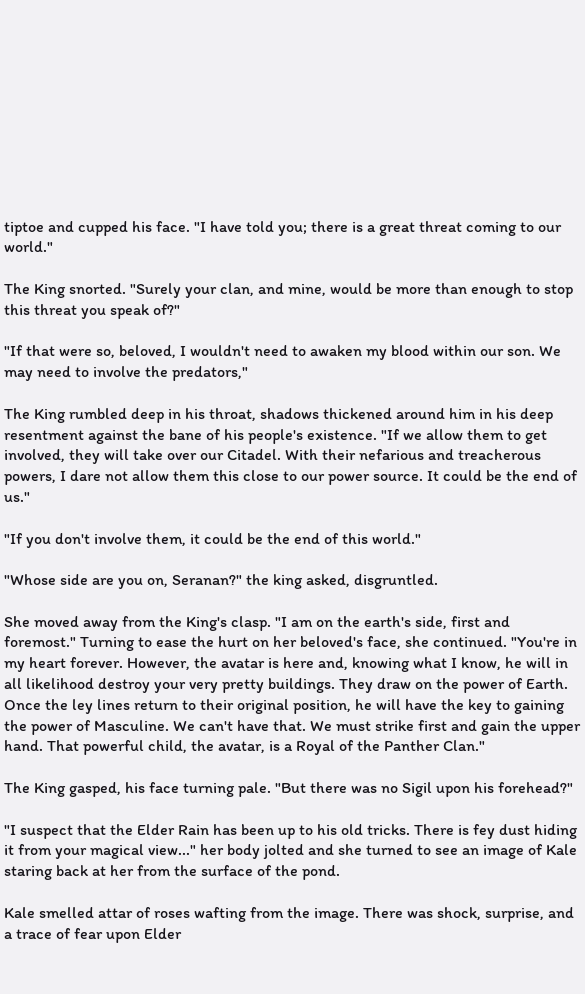tiptoe and cupped his face. "I have told you; there is a great threat coming to our world."

The King snorted. "Surely your clan, and mine, would be more than enough to stop this threat you speak of?"

"If that were so, beloved, I wouldn't need to awaken my blood within our son. We may need to involve the predators,"

The King rumbled deep in his throat, shadows thickened around him in his deep resentment against the bane of his people's existence. "If we allow them to get involved, they will take over our Citadel. With their nefarious and treacherous powers, I dare not allow them this close to our power source. It could be the end of us."

"If you don't involve them, it could be the end of this world."

"Whose side are you on, Seranan?" the king asked, disgruntled.

She moved away from the King's clasp. "I am on the earth's side, first and foremost." Turning to ease the hurt on her beloved's face, she continued. "You're in my heart forever. However, the avatar is here and, knowing what I know, he will in all likelihood destroy your very pretty buildings. They draw on the power of Earth. Once the ley lines return to their original position, he will have the key to gaining the power of Masculine. We can't have that. We must strike first and gain the upper hand. That powerful child, the avatar, is a Royal of the Panther Clan."

The King gasped, his face turning pale. "But there was no Sigil upon his forehead?"

"I suspect that the Elder Rain has been up to his old tricks. There is fey dust hiding it from your magical view..." her body jolted and she turned to see an image of Kale staring back at her from the surface of the pond.

Kale smelled attar of roses wafting from the image. There was shock, surprise, and a trace of fear upon Elder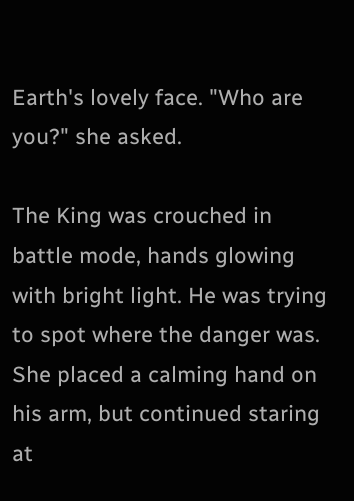Earth's lovely face. "Who are you?" she asked.

The King was crouched in battle mode, hands glowing with bright light. He was trying to spot where the danger was. She placed a calming hand on his arm, but continued staring at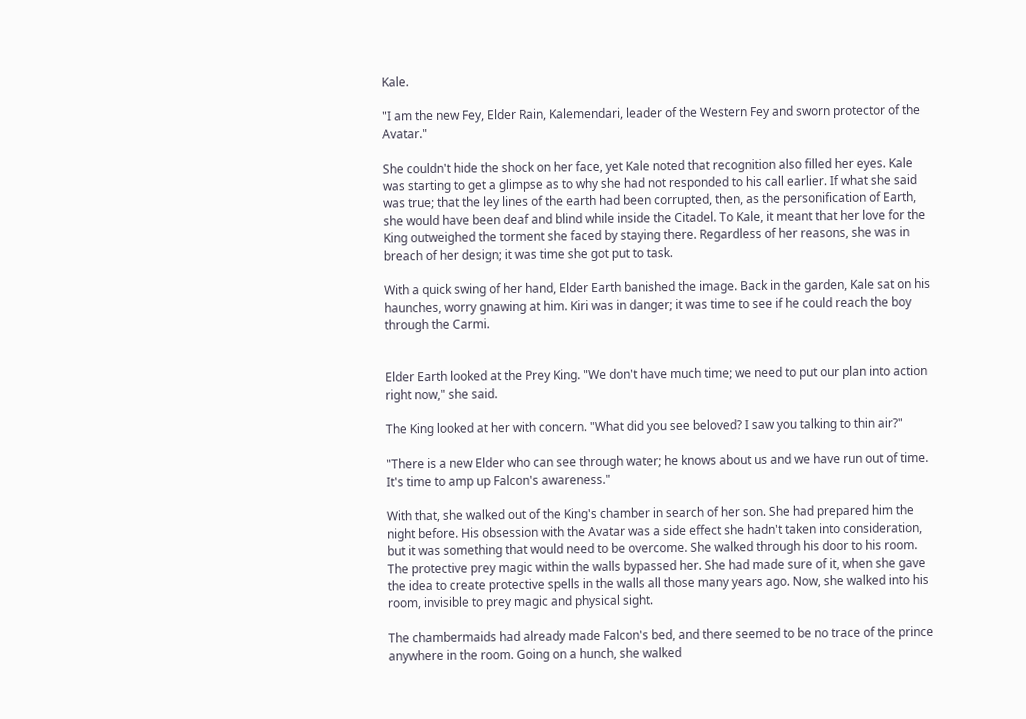Kale.

"I am the new Fey, Elder Rain, Kalemendari, leader of the Western Fey and sworn protector of the Avatar."

She couldn't hide the shock on her face, yet Kale noted that recognition also filled her eyes. Kale was starting to get a glimpse as to why she had not responded to his call earlier. If what she said was true; that the ley lines of the earth had been corrupted, then, as the personification of Earth, she would have been deaf and blind while inside the Citadel. To Kale, it meant that her love for the King outweighed the torment she faced by staying there. Regardless of her reasons, she was in breach of her design; it was time she got put to task.

With a quick swing of her hand, Elder Earth banished the image. Back in the garden, Kale sat on his haunches, worry gnawing at him. Kiri was in danger; it was time to see if he could reach the boy through the Carmi.


Elder Earth looked at the Prey King. "We don't have much time; we need to put our plan into action right now," she said.

The King looked at her with concern. "What did you see beloved? I saw you talking to thin air?"

"There is a new Elder who can see through water; he knows about us and we have run out of time. It's time to amp up Falcon's awareness."

With that, she walked out of the King's chamber in search of her son. She had prepared him the night before. His obsession with the Avatar was a side effect she hadn't taken into consideration, but it was something that would need to be overcome. She walked through his door to his room. The protective prey magic within the walls bypassed her. She had made sure of it, when she gave the idea to create protective spells in the walls all those many years ago. Now, she walked into his room, invisible to prey magic and physical sight.

The chambermaids had already made Falcon's bed, and there seemed to be no trace of the prince anywhere in the room. Going on a hunch, she walked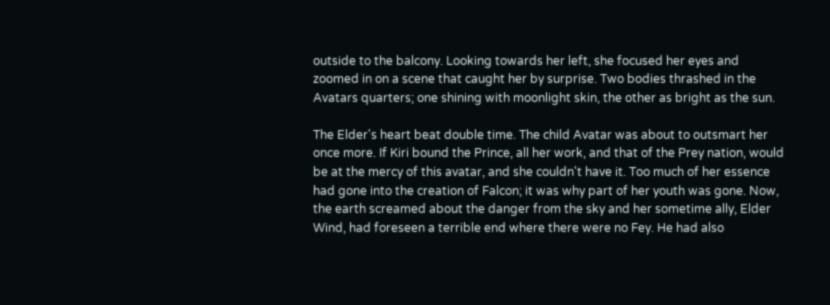outside to the balcony. Looking towards her left, she focused her eyes and zoomed in on a scene that caught her by surprise. Two bodies thrashed in the Avatars quarters; one shining with moonlight skin, the other as bright as the sun.

The Elder's heart beat double time. The child Avatar was about to outsmart her once more. If Kiri bound the Prince, all her work, and that of the Prey nation, would be at the mercy of this avatar, and she couldn't have it. Too much of her essence had gone into the creation of Falcon; it was why part of her youth was gone. Now, the earth screamed about the danger from the sky and her sometime ally, Elder Wind, had foreseen a terrible end where there were no Fey. He had also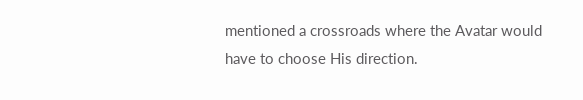mentioned a crossroads where the Avatar would have to choose His direction.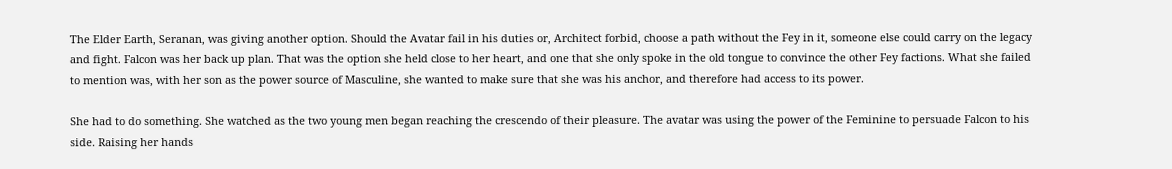The Elder Earth, Seranan, was giving another option. Should the Avatar fail in his duties or, Architect forbid, choose a path without the Fey in it, someone else could carry on the legacy and fight. Falcon was her back up plan. That was the option she held close to her heart, and one that she only spoke in the old tongue to convince the other Fey factions. What she failed to mention was, with her son as the power source of Masculine, she wanted to make sure that she was his anchor, and therefore had access to its power.

She had to do something. She watched as the two young men began reaching the crescendo of their pleasure. The avatar was using the power of the Feminine to persuade Falcon to his side. Raising her hands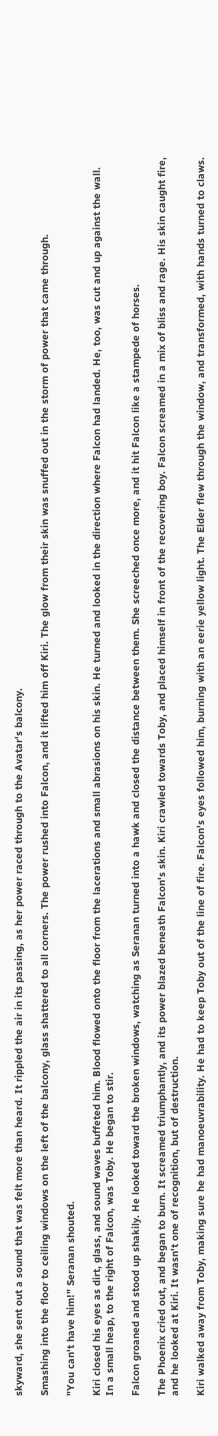skyward, she sent out a sound that was felt more than heard. It rippled the air in its passing, as her power raced through to the Avatar's balcony.

Smashing into the floor to ceiling windows on the left of the balcony, glass shattered to all corners. The power rushed into Falcon, and it lifted him off Kiri. The glow from their skin was snuffed out in the storm of power that came through.

"You can't have him!" Seranan shouted.

Kiri closed his eyes as dirt, glass, and sound waves buffeted him. Blood flowed onto the floor from the lacerations and small abrasions on his skin. He turned and looked in the direction where Falcon had landed. He, too, was cut and up against the wall. In a small heap, to the right of Falcon, was Toby. He began to stir.

Falcon groaned and stood up shakily. He looked toward the broken windows, watching as Seranan turned into a hawk and closed the distance between them. She screeched once more, and it hit Falcon like a stampede of horses.

The Phoenix cried out, and began to burn. It screamed triumphantly, and its power blazed beneath Falcon's skin. Kiri crawled towards Toby, and placed himself in front of the recovering boy. Falcon screamed in a mix of bliss and rage. His skin caught fire, and he looked at Kiri. It wasn't one of recognition, but of destruction.

Kiri walked away from Toby, making sure he had manoeuvrability. He had to keep Toby out of the line of fire. Falcon's eyes followed him, burning with an eerie yellow light. The Elder flew through the window, and transformed, with hands turned to claws.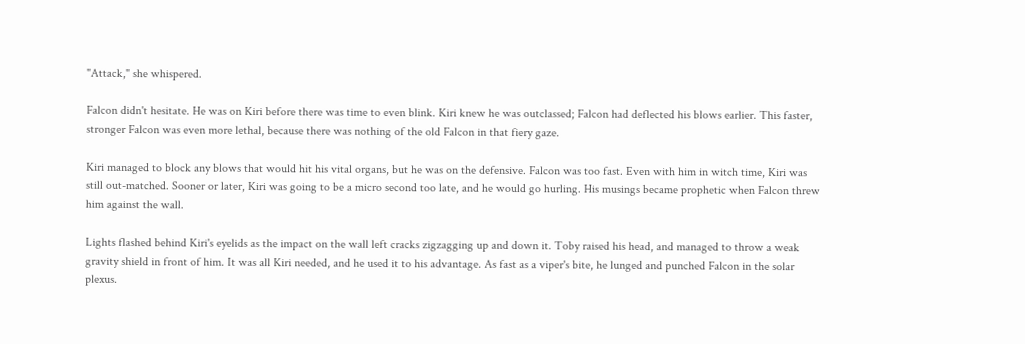"Attack," she whispered.

Falcon didn't hesitate. He was on Kiri before there was time to even blink. Kiri knew he was outclassed; Falcon had deflected his blows earlier. This faster, stronger Falcon was even more lethal, because there was nothing of the old Falcon in that fiery gaze.

Kiri managed to block any blows that would hit his vital organs, but he was on the defensive. Falcon was too fast. Even with him in witch time, Kiri was still out-matched. Sooner or later, Kiri was going to be a micro second too late, and he would go hurling. His musings became prophetic when Falcon threw him against the wall.

Lights flashed behind Kiri's eyelids as the impact on the wall left cracks zigzagging up and down it. Toby raised his head, and managed to throw a weak gravity shield in front of him. It was all Kiri needed, and he used it to his advantage. As fast as a viper's bite, he lunged and punched Falcon in the solar plexus.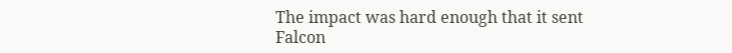The impact was hard enough that it sent Falcon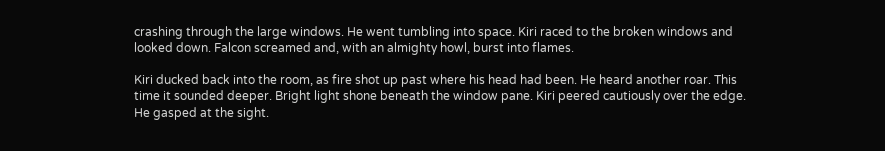crashing through the large windows. He went tumbling into space. Kiri raced to the broken windows and looked down. Falcon screamed and, with an almighty howl, burst into flames.

Kiri ducked back into the room, as fire shot up past where his head had been. He heard another roar. This time it sounded deeper. Bright light shone beneath the window pane. Kiri peered cautiously over the edge. He gasped at the sight.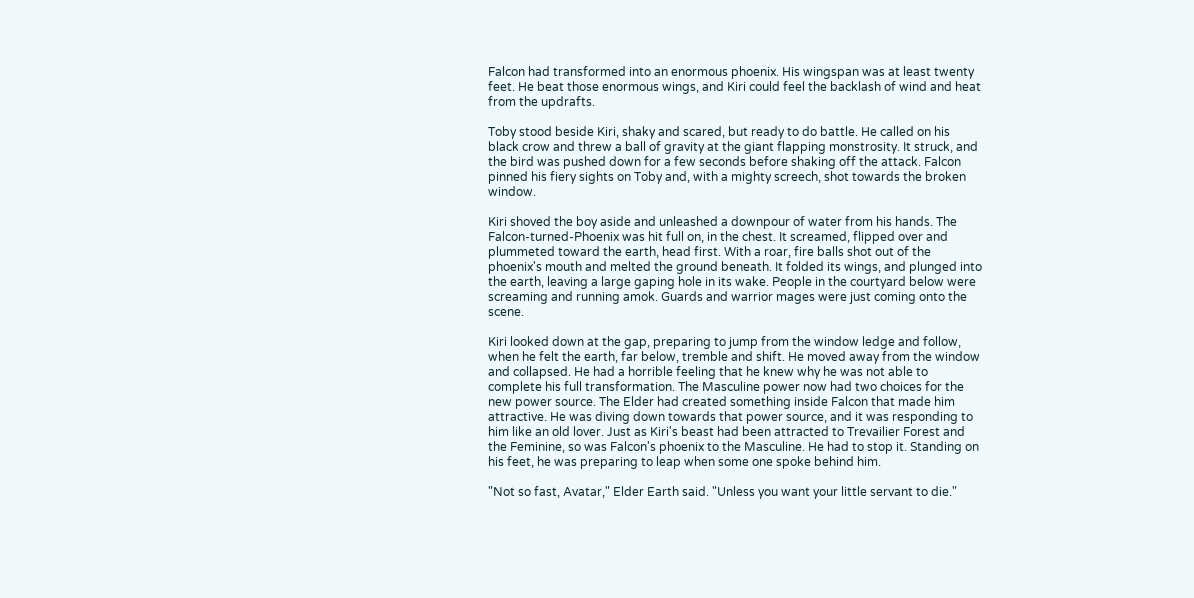Falcon had transformed into an enormous phoenix. His wingspan was at least twenty feet. He beat those enormous wings, and Kiri could feel the backlash of wind and heat from the updrafts.

Toby stood beside Kiri, shaky and scared, but ready to do battle. He called on his black crow and threw a ball of gravity at the giant flapping monstrosity. It struck, and the bird was pushed down for a few seconds before shaking off the attack. Falcon pinned his fiery sights on Toby and, with a mighty screech, shot towards the broken window.

Kiri shoved the boy aside and unleashed a downpour of water from his hands. The Falcon-turned-Phoenix was hit full on, in the chest. It screamed, flipped over and plummeted toward the earth, head first. With a roar, fire balls shot out of the phoenix's mouth and melted the ground beneath. It folded its wings, and plunged into the earth, leaving a large gaping hole in its wake. People in the courtyard below were screaming and running amok. Guards and warrior mages were just coming onto the scene.

Kiri looked down at the gap, preparing to jump from the window ledge and follow, when he felt the earth, far below, tremble and shift. He moved away from the window and collapsed. He had a horrible feeling that he knew why he was not able to complete his full transformation. The Masculine power now had two choices for the new power source. The Elder had created something inside Falcon that made him attractive. He was diving down towards that power source, and it was responding to him like an old lover. Just as Kiri's beast had been attracted to Trevailier Forest and the Feminine, so was Falcon's phoenix to the Masculine. He had to stop it. Standing on his feet, he was preparing to leap when some one spoke behind him.

"Not so fast, Avatar," Elder Earth said. "Unless you want your little servant to die."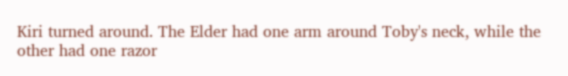Kiri turned around. The Elder had one arm around Toby's neck, while the other had one razor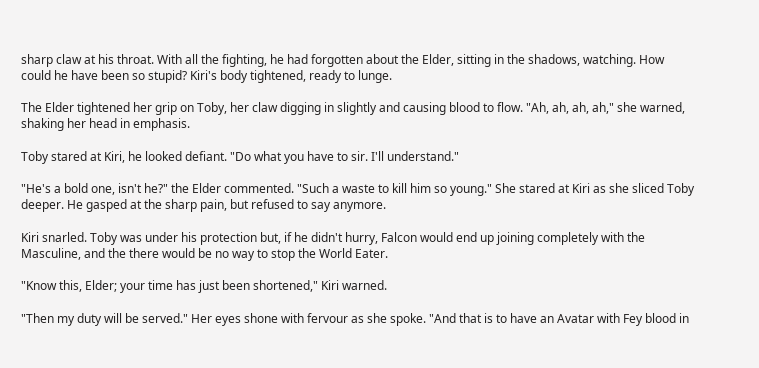sharp claw at his throat. With all the fighting, he had forgotten about the Elder, sitting in the shadows, watching. How could he have been so stupid? Kiri's body tightened, ready to lunge.

The Elder tightened her grip on Toby, her claw digging in slightly and causing blood to flow. "Ah, ah, ah, ah," she warned, shaking her head in emphasis.

Toby stared at Kiri, he looked defiant. "Do what you have to sir. I'll understand."

"He's a bold one, isn't he?" the Elder commented. "Such a waste to kill him so young." She stared at Kiri as she sliced Toby deeper. He gasped at the sharp pain, but refused to say anymore.

Kiri snarled. Toby was under his protection but, if he didn't hurry, Falcon would end up joining completely with the Masculine, and the there would be no way to stop the World Eater.

"Know this, Elder; your time has just been shortened," Kiri warned.

"Then my duty will be served." Her eyes shone with fervour as she spoke. "And that is to have an Avatar with Fey blood in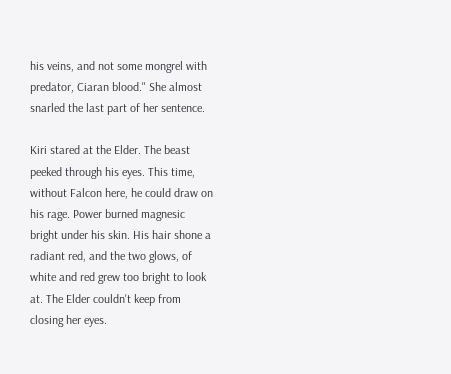his veins, and not some mongrel with predator, Ciaran blood." She almost snarled the last part of her sentence.

Kiri stared at the Elder. The beast peeked through his eyes. This time, without Falcon here, he could draw on his rage. Power burned magnesic bright under his skin. His hair shone a radiant red, and the two glows, of white and red grew too bright to look at. The Elder couldn't keep from closing her eyes.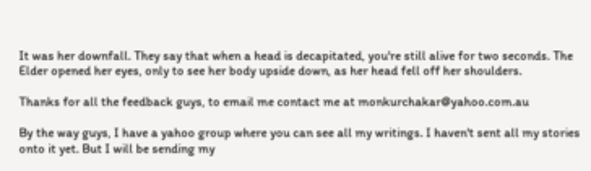It was her downfall. They say that when a head is decapitated, you're still alive for two seconds. The Elder opened her eyes, only to see her body upside down, as her head fell off her shoulders.

Thanks for all the feedback guys, to email me contact me at monkurchakar@yahoo.com.au

By the way guys, I have a yahoo group where you can see all my writings. I haven't sent all my stories onto it yet. But I will be sending my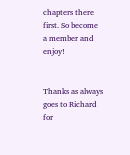chapters there first. So become a member and enjoy!


Thanks as always goes to Richard for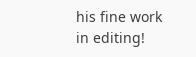his fine work in editing!